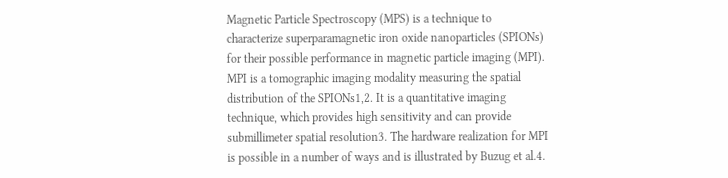Magnetic Particle Spectroscopy (MPS) is a technique to characterize superparamagnetic iron oxide nanoparticles (SPIONs) for their possible performance in magnetic particle imaging (MPI). MPI is a tomographic imaging modality measuring the spatial distribution of the SPIONs1,2. It is a quantitative imaging technique, which provides high sensitivity and can provide submillimeter spatial resolution3. The hardware realization for MPI is possible in a number of ways and is illustrated by Buzug et al.4.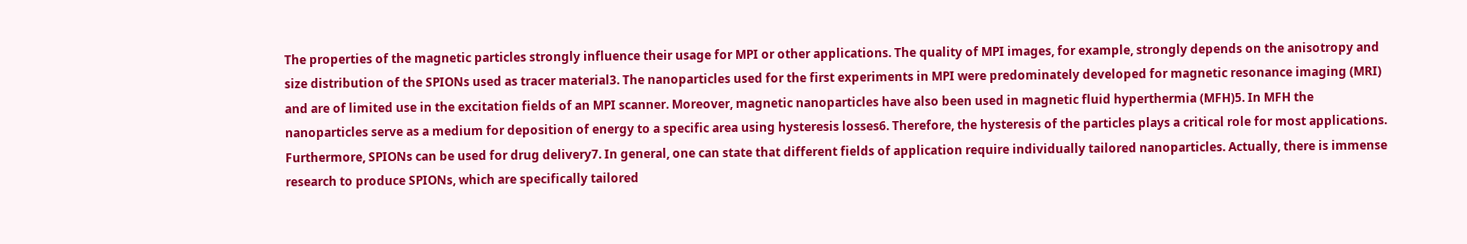The properties of the magnetic particles strongly influence their usage for MPI or other applications. The quality of MPI images, for example, strongly depends on the anisotropy and size distribution of the SPIONs used as tracer material3. The nanoparticles used for the first experiments in MPI were predominately developed for magnetic resonance imaging (MRI) and are of limited use in the excitation fields of an MPI scanner. Moreover, magnetic nanoparticles have also been used in magnetic fluid hyperthermia (MFH)5. In MFH the nanoparticles serve as a medium for deposition of energy to a specific area using hysteresis losses6. Therefore, the hysteresis of the particles plays a critical role for most applications. Furthermore, SPIONs can be used for drug delivery7. In general, one can state that different fields of application require individually tailored nanoparticles. Actually, there is immense research to produce SPIONs, which are specifically tailored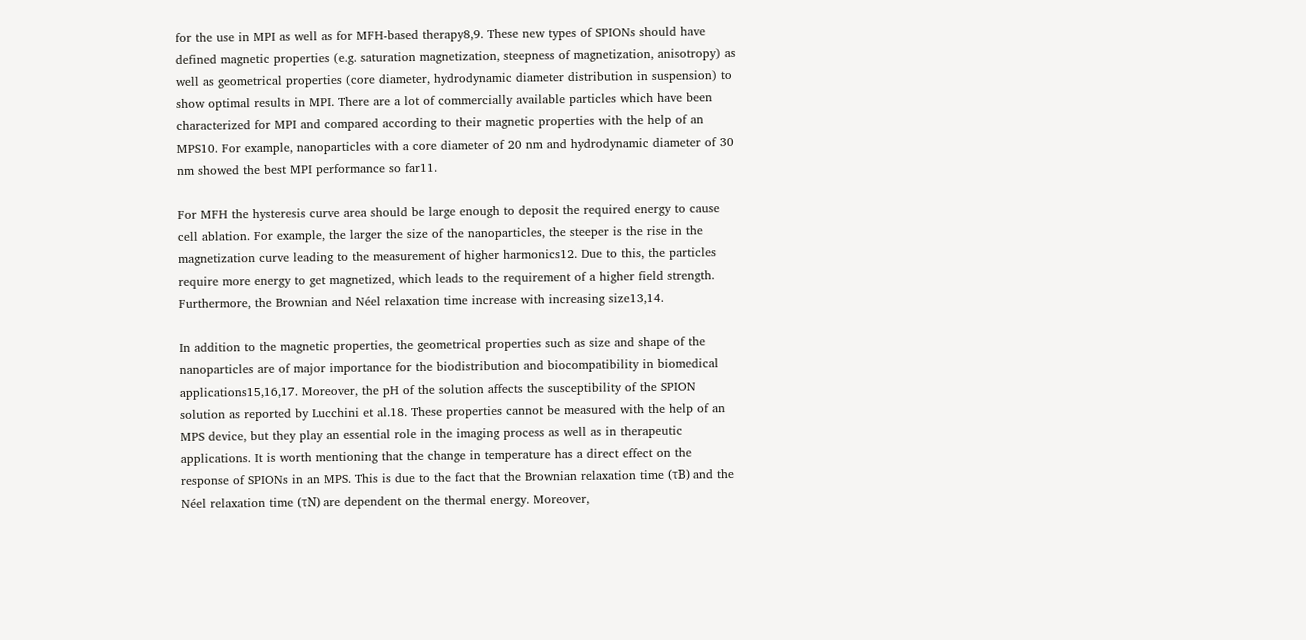for the use in MPI as well as for MFH-based therapy8,9. These new types of SPIONs should have defined magnetic properties (e.g. saturation magnetization, steepness of magnetization, anisotropy) as well as geometrical properties (core diameter, hydrodynamic diameter distribution in suspension) to show optimal results in MPI. There are a lot of commercially available particles which have been characterized for MPI and compared according to their magnetic properties with the help of an MPS10. For example, nanoparticles with a core diameter of 20 nm and hydrodynamic diameter of 30 nm showed the best MPI performance so far11.

For MFH the hysteresis curve area should be large enough to deposit the required energy to cause cell ablation. For example, the larger the size of the nanoparticles, the steeper is the rise in the magnetization curve leading to the measurement of higher harmonics12. Due to this, the particles require more energy to get magnetized, which leads to the requirement of a higher field strength. Furthermore, the Brownian and Néel relaxation time increase with increasing size13,14.

In addition to the magnetic properties, the geometrical properties such as size and shape of the nanoparticles are of major importance for the biodistribution and biocompatibility in biomedical applications15,16,17. Moreover, the pH of the solution affects the susceptibility of the SPION solution as reported by Lucchini et al.18. These properties cannot be measured with the help of an MPS device, but they play an essential role in the imaging process as well as in therapeutic applications. It is worth mentioning that the change in temperature has a direct effect on the response of SPIONs in an MPS. This is due to the fact that the Brownian relaxation time (τB) and the Néel relaxation time (τN) are dependent on the thermal energy. Moreover,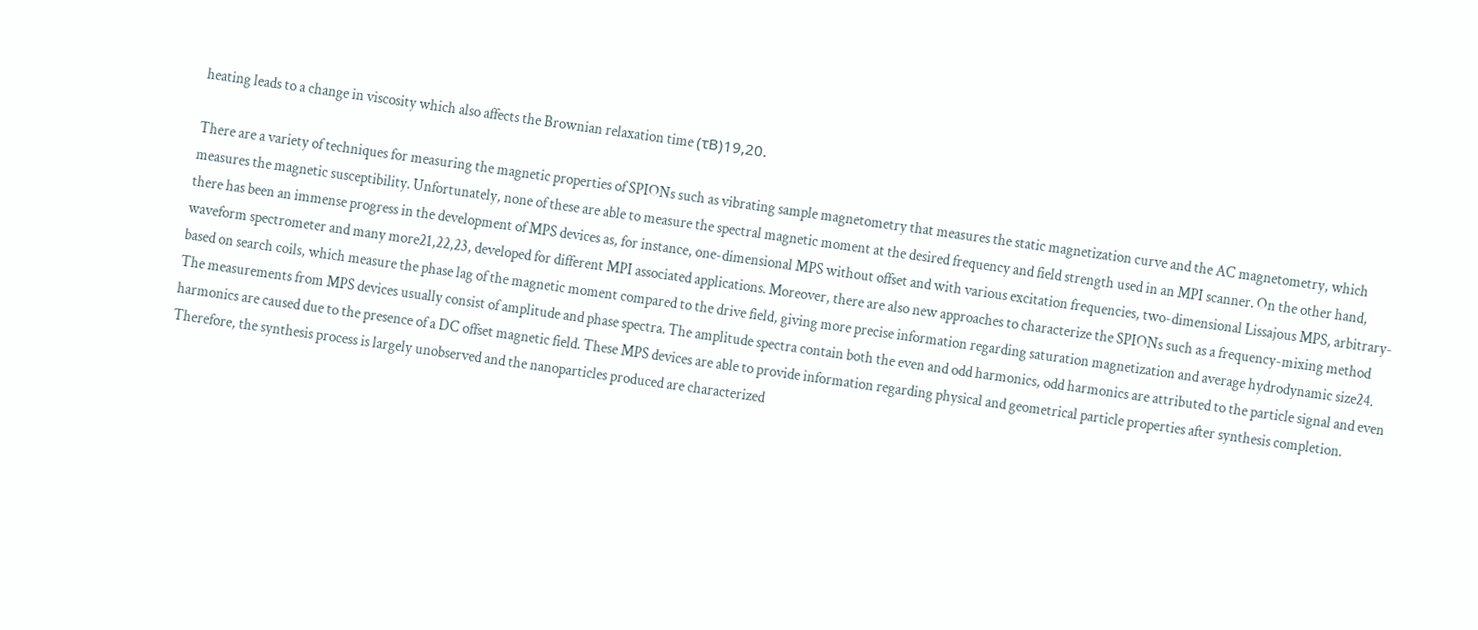heating leads to a change in viscosity which also affects the Brownian relaxation time (τB)19,20.

There are a variety of techniques for measuring the magnetic properties of SPIONs such as vibrating sample magnetometry that measures the static magnetization curve and the AC magnetometry, which measures the magnetic susceptibility. Unfortunately, none of these are able to measure the spectral magnetic moment at the desired frequency and field strength used in an MPI scanner. On the other hand, there has been an immense progress in the development of MPS devices as, for instance, one-dimensional MPS without offset and with various excitation frequencies, two-dimensional Lissajous MPS, arbitrary-waveform spectrometer and many more21,22,23, developed for different MPI associated applications. Moreover, there are also new approaches to characterize the SPIONs such as a frequency-mixing method based on search coils, which measure the phase lag of the magnetic moment compared to the drive field, giving more precise information regarding saturation magnetization and average hydrodynamic size24. The measurements from MPS devices usually consist of amplitude and phase spectra. The amplitude spectra contain both the even and odd harmonics, odd harmonics are attributed to the particle signal and even harmonics are caused due to the presence of a DC offset magnetic field. These MPS devices are able to provide information regarding physical and geometrical particle properties after synthesis completion. Therefore, the synthesis process is largely unobserved and the nanoparticles produced are characterized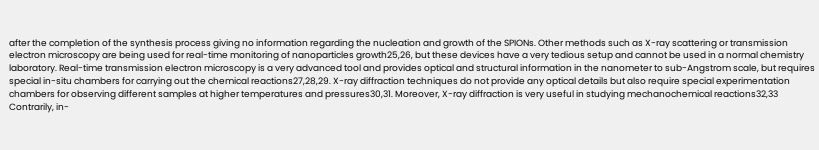after the completion of the synthesis process giving no information regarding the nucleation and growth of the SPIONs. Other methods such as X-ray scattering or transmission electron microscopy are being used for real-time monitoring of nanoparticles growth25,26, but these devices have a very tedious setup and cannot be used in a normal chemistry laboratory. Real-time transmission electron microscopy is a very advanced tool and provides optical and structural information in the nanometer to sub-Angstrom scale, but requires special in-situ chambers for carrying out the chemical reactions27,28,29. X-ray diffraction techniques do not provide any optical details but also require special experimentation chambers for observing different samples at higher temperatures and pressures30,31. Moreover, X-ray diffraction is very useful in studying mechanochemical reactions32,33 Contrarily, in-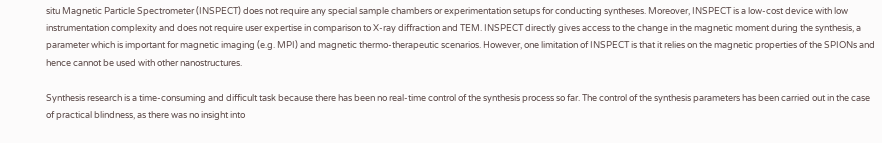situ Magnetic Particle Spectrometer (INSPECT) does not require any special sample chambers or experimentation setups for conducting syntheses. Moreover, INSPECT is a low-cost device with low instrumentation complexity and does not require user expertise in comparison to X-ray diffraction and TEM. INSPECT directly gives access to the change in the magnetic moment during the synthesis, a parameter which is important for magnetic imaging (e.g. MPI) and magnetic thermo-therapeutic scenarios. However, one limitation of INSPECT is that it relies on the magnetic properties of the SPIONs and hence cannot be used with other nanostructures.

Synthesis research is a time-consuming and difficult task because there has been no real-time control of the synthesis process so far. The control of the synthesis parameters has been carried out in the case of practical blindness, as there was no insight into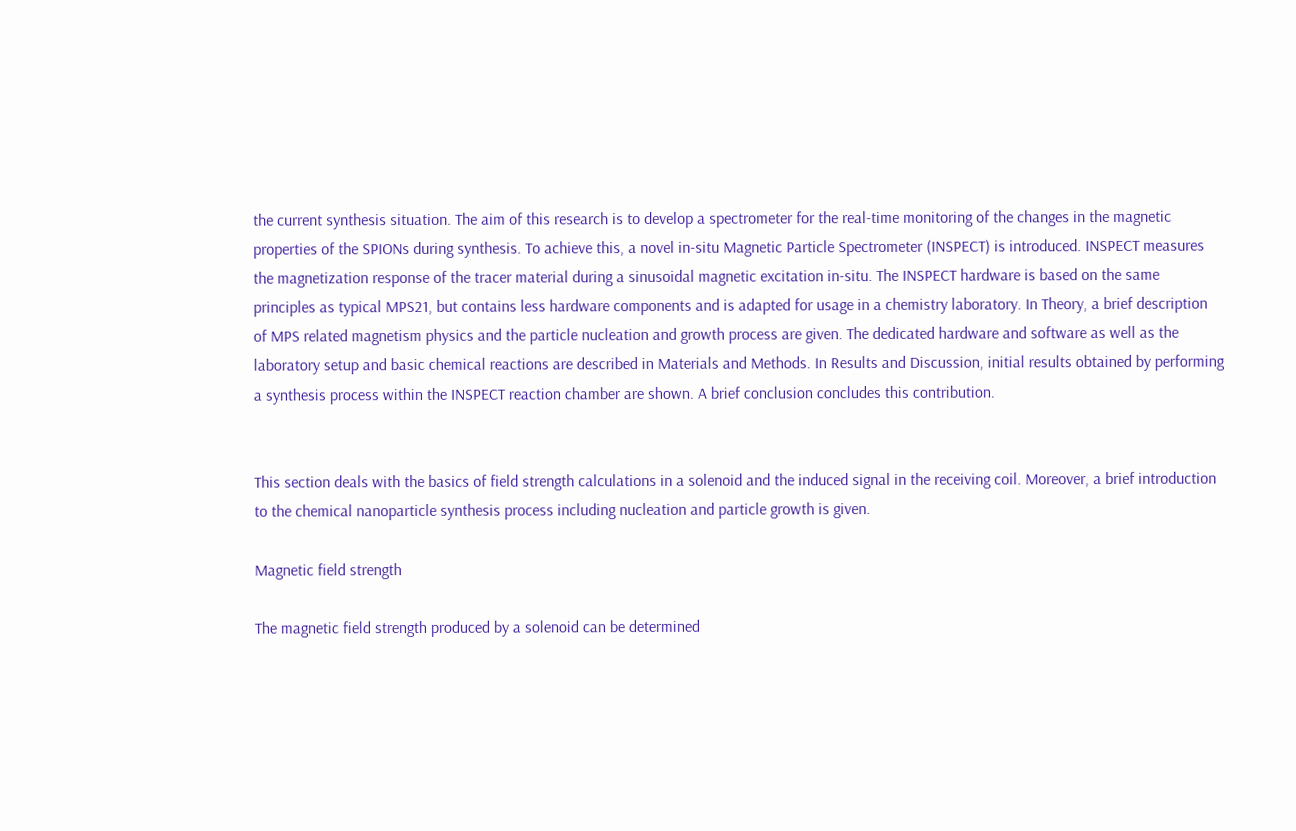the current synthesis situation. The aim of this research is to develop a spectrometer for the real-time monitoring of the changes in the magnetic properties of the SPIONs during synthesis. To achieve this, a novel in-situ Magnetic Particle Spectrometer (INSPECT) is introduced. INSPECT measures the magnetization response of the tracer material during a sinusoidal magnetic excitation in-situ. The INSPECT hardware is based on the same principles as typical MPS21, but contains less hardware components and is adapted for usage in a chemistry laboratory. In Theory, a brief description of MPS related magnetism physics and the particle nucleation and growth process are given. The dedicated hardware and software as well as the laboratory setup and basic chemical reactions are described in Materials and Methods. In Results and Discussion, initial results obtained by performing a synthesis process within the INSPECT reaction chamber are shown. A brief conclusion concludes this contribution.


This section deals with the basics of field strength calculations in a solenoid and the induced signal in the receiving coil. Moreover, a brief introduction to the chemical nanoparticle synthesis process including nucleation and particle growth is given.

Magnetic field strength

The magnetic field strength produced by a solenoid can be determined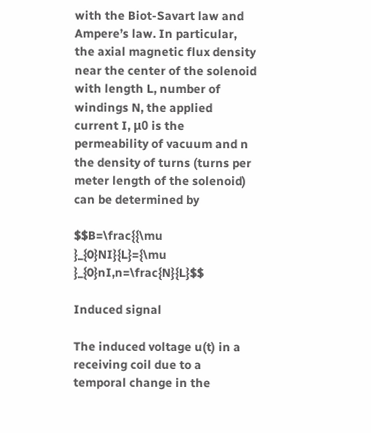with the Biot-Savart law and Ampere’s law. In particular, the axial magnetic flux density near the center of the solenoid with length L, number of windings N, the applied current I, μ0 is the permeability of vacuum and n the density of turns (turns per meter length of the solenoid) can be determined by

$$B=\frac{{\mu }_{0}NI}{L}={\mu }_{0}nI,n=\frac{N}{L}$$

Induced signal

The induced voltage u(t) in a receiving coil due to a temporal change in the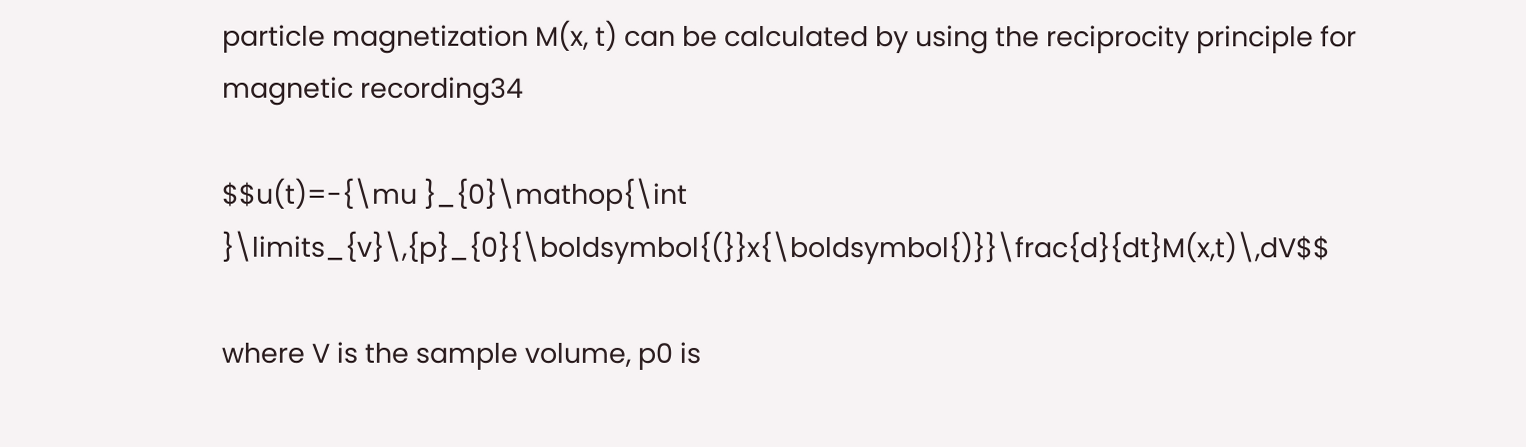particle magnetization M(x, t) can be calculated by using the reciprocity principle for magnetic recording34

$$u(t)=-{\mu }_{0}\mathop{\int }\limits_{v}\,{p}_{0}{\boldsymbol{(}}x{\boldsymbol{)}}\frac{d}{dt}M(x,t)\,dV$$

where V is the sample volume, p0 is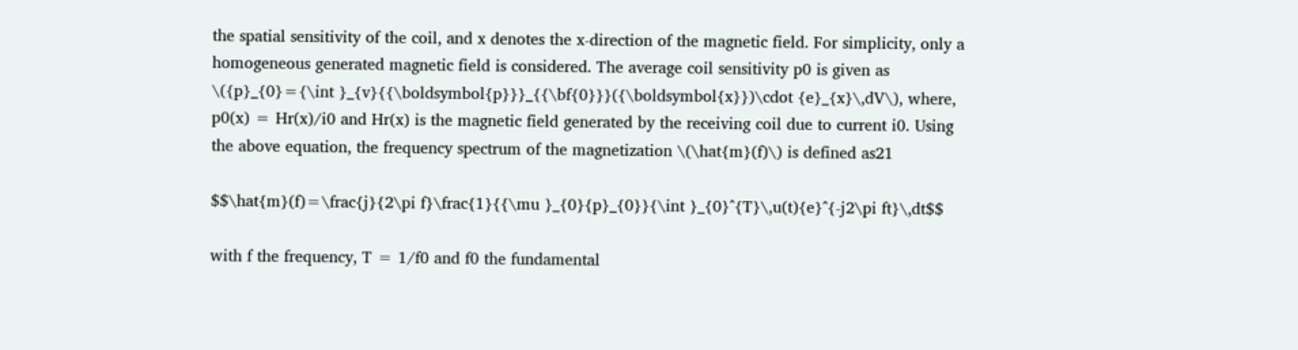the spatial sensitivity of the coil, and x denotes the x-direction of the magnetic field. For simplicity, only a homogeneous generated magnetic field is considered. The average coil sensitivity p0 is given as \({p}_{0}={\int }_{v}{{\boldsymbol{p}}}_{{\bf{0}}}({\boldsymbol{x}})\cdot {e}_{x}\,dV\), where, p0(x) = Hr(x)/i0 and Hr(x) is the magnetic field generated by the receiving coil due to current i0. Using the above equation, the frequency spectrum of the magnetization \(\hat{m}(f)\) is defined as21

$$\hat{m}(f)=\frac{j}{2\pi f}\frac{1}{{\mu }_{0}{p}_{0}}{\int }_{0}^{T}\,u(t){e}^{-j2\pi ft}\,dt$$

with f the frequency, T = 1/f0 and f0 the fundamental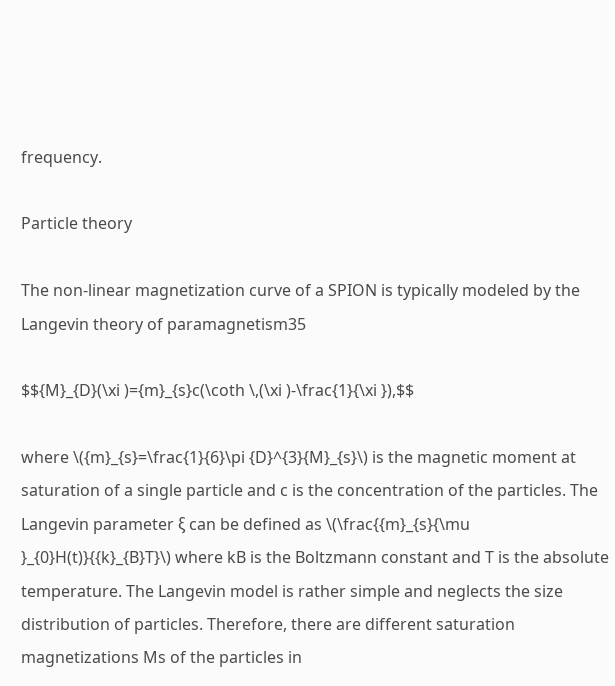frequency.

Particle theory

The non-linear magnetization curve of a SPION is typically modeled by the Langevin theory of paramagnetism35

$${M}_{D}(\xi )={m}_{s}c(\coth \,(\xi )-\frac{1}{\xi }),$$

where \({m}_{s}=\frac{1}{6}\pi {D}^{3}{M}_{s}\) is the magnetic moment at saturation of a single particle and c is the concentration of the particles. The Langevin parameter ξ can be defined as \(\frac{{m}_{s}{\mu }_{0}H(t)}{{k}_{B}T}\) where kB is the Boltzmann constant and T is the absolute temperature. The Langevin model is rather simple and neglects the size distribution of particles. Therefore, there are different saturation magnetizations Ms of the particles in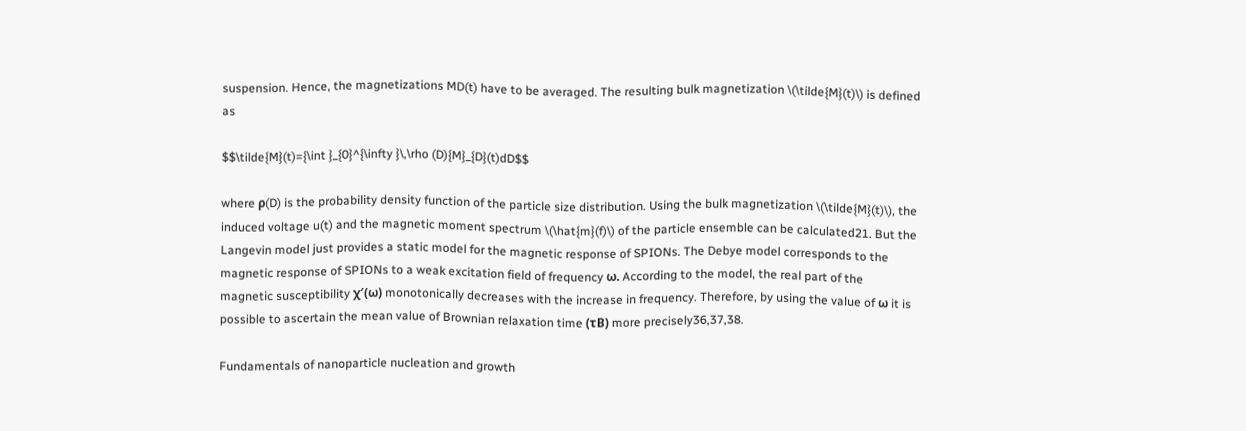suspension. Hence, the magnetizations MD(t) have to be averaged. The resulting bulk magnetization \(\tilde{M}(t)\) is defined as

$$\tilde{M}(t)={\int }_{0}^{\infty }\,\rho (D){M}_{D}(t)dD$$

where ρ(D) is the probability density function of the particle size distribution. Using the bulk magnetization \(\tilde{M}(t)\), the induced voltage u(t) and the magnetic moment spectrum \(\hat{m}(f)\) of the particle ensemble can be calculated21. But the Langevin model just provides a static model for the magnetic response of SPIONs. The Debye model corresponds to the magnetic response of SPIONs to a weak excitation field of frequency ω. According to the model, the real part of the magnetic susceptibility χ′(ω) monotonically decreases with the increase in frequency. Therefore, by using the value of ω it is possible to ascertain the mean value of Brownian relaxation time (τB) more precisely36,37,38.

Fundamentals of nanoparticle nucleation and growth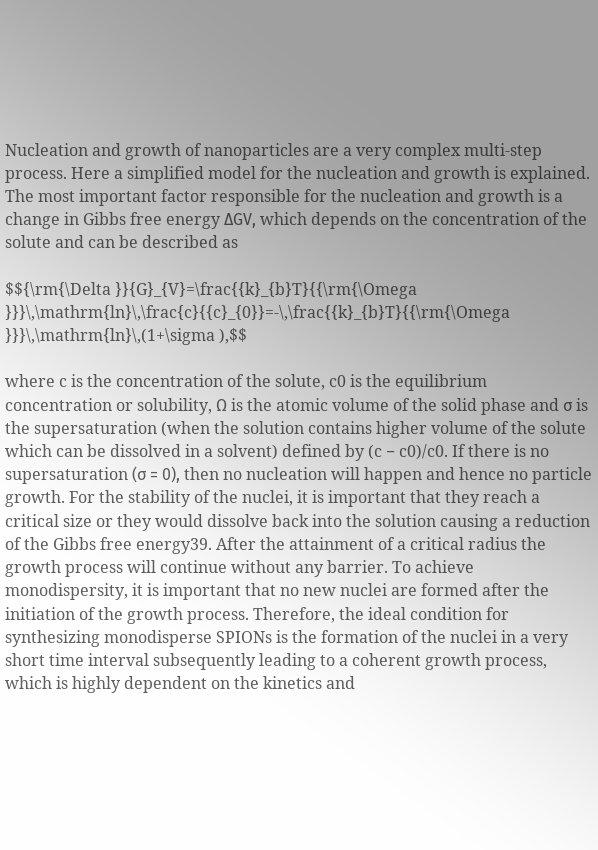Nucleation and growth of nanoparticles are a very complex multi-step process. Here a simplified model for the nucleation and growth is explained. The most important factor responsible for the nucleation and growth is a change in Gibbs free energy ΔGV, which depends on the concentration of the solute and can be described as

$${\rm{\Delta }}{G}_{V}=\frac{{k}_{b}T}{{\rm{\Omega }}}\,\mathrm{ln}\,\frac{c}{{c}_{0}}=-\,\frac{{k}_{b}T}{{\rm{\Omega }}}\,\mathrm{ln}\,(1+\sigma ),$$

where c is the concentration of the solute, c0 is the equilibrium concentration or solubility, Ω is the atomic volume of the solid phase and σ is the supersaturation (when the solution contains higher volume of the solute which can be dissolved in a solvent) defined by (c − c0)/c0. If there is no supersaturation (σ = 0), then no nucleation will happen and hence no particle growth. For the stability of the nuclei, it is important that they reach a critical size or they would dissolve back into the solution causing a reduction of the Gibbs free energy39. After the attainment of a critical radius the growth process will continue without any barrier. To achieve monodispersity, it is important that no new nuclei are formed after the initiation of the growth process. Therefore, the ideal condition for synthesizing monodisperse SPIONs is the formation of the nuclei in a very short time interval subsequently leading to a coherent growth process, which is highly dependent on the kinetics and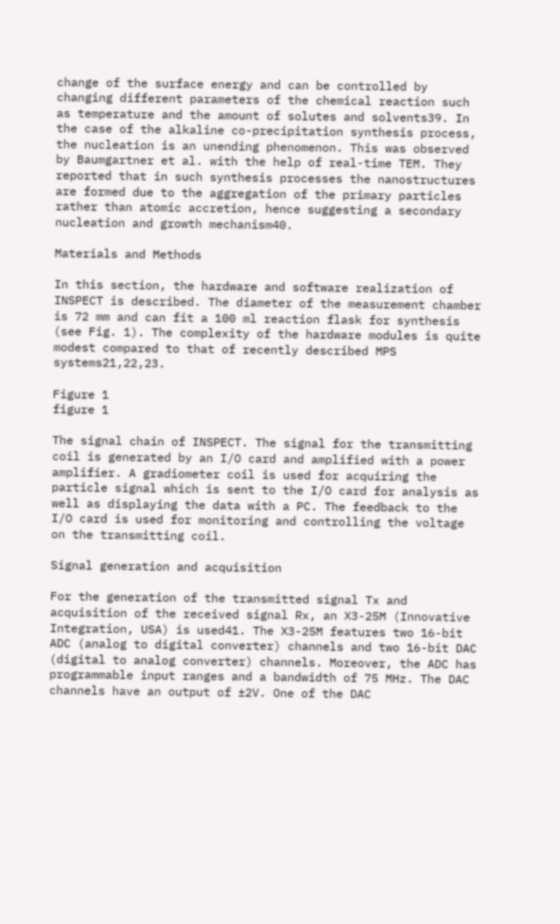change of the surface energy and can be controlled by changing different parameters of the chemical reaction such as temperature and the amount of solutes and solvents39. In the case of the alkaline co-precipitation synthesis process, the nucleation is an unending phenomenon. This was observed by Baumgartner et al. with the help of real-time TEM. They reported that in such synthesis processes the nanostructures are formed due to the aggregation of the primary particles rather than atomic accretion, hence suggesting a secondary nucleation and growth mechanism40.

Materials and Methods

In this section, the hardware and software realization of INSPECT is described. The diameter of the measurement chamber is 72 mm and can fit a 100 ml reaction flask for synthesis (see Fig. 1). The complexity of the hardware modules is quite modest compared to that of recently described MPS systems21,22,23.

Figure 1
figure 1

The signal chain of INSPECT. The signal for the transmitting coil is generated by an I/O card and amplified with a power amplifier. A gradiometer coil is used for acquiring the particle signal which is sent to the I/O card for analysis as well as displaying the data with a PC. The feedback to the I/O card is used for monitoring and controlling the voltage on the transmitting coil.

Signal generation and acquisition

For the generation of the transmitted signal Tx and acquisition of the received signal Rx, an X3-25M (Innovative Integration, USA) is used41. The X3-25M features two 16-bit ADC (analog to digital converter) channels and two 16-bit DAC (digital to analog converter) channels. Moreover, the ADC has programmable input ranges and a bandwidth of 75 MHz. The DAC channels have an output of ±2V. One of the DAC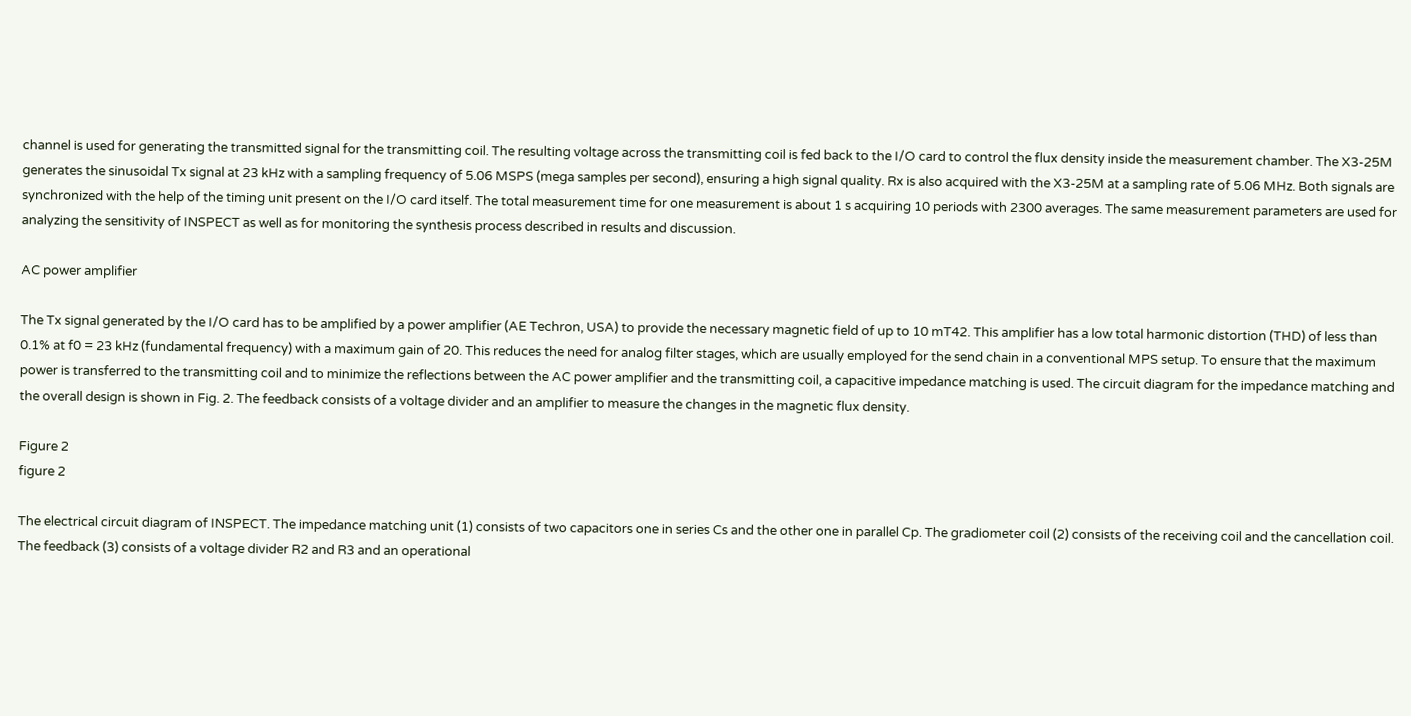channel is used for generating the transmitted signal for the transmitting coil. The resulting voltage across the transmitting coil is fed back to the I/O card to control the flux density inside the measurement chamber. The X3-25M generates the sinusoidal Tx signal at 23 kHz with a sampling frequency of 5.06 MSPS (mega samples per second), ensuring a high signal quality. Rx is also acquired with the X3-25M at a sampling rate of 5.06 MHz. Both signals are synchronized with the help of the timing unit present on the I/O card itself. The total measurement time for one measurement is about 1 s acquiring 10 periods with 2300 averages. The same measurement parameters are used for analyzing the sensitivity of INSPECT as well as for monitoring the synthesis process described in results and discussion.

AC power amplifier

The Tx signal generated by the I/O card has to be amplified by a power amplifier (AE Techron, USA) to provide the necessary magnetic field of up to 10 mT42. This amplifier has a low total harmonic distortion (THD) of less than 0.1% at f0 = 23 kHz (fundamental frequency) with a maximum gain of 20. This reduces the need for analog filter stages, which are usually employed for the send chain in a conventional MPS setup. To ensure that the maximum power is transferred to the transmitting coil and to minimize the reflections between the AC power amplifier and the transmitting coil, a capacitive impedance matching is used. The circuit diagram for the impedance matching and the overall design is shown in Fig. 2. The feedback consists of a voltage divider and an amplifier to measure the changes in the magnetic flux density.

Figure 2
figure 2

The electrical circuit diagram of INSPECT. The impedance matching unit (1) consists of two capacitors one in series Cs and the other one in parallel Cp. The gradiometer coil (2) consists of the receiving coil and the cancellation coil. The feedback (3) consists of a voltage divider R2 and R3 and an operational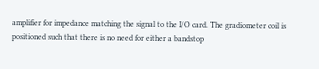amplifier for impedance matching the signal to the I/O card. The gradiometer coil is positioned such that there is no need for either a bandstop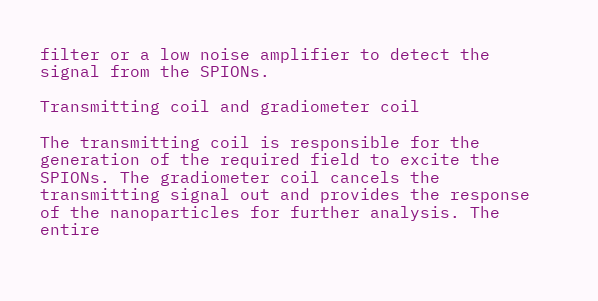filter or a low noise amplifier to detect the signal from the SPIONs.

Transmitting coil and gradiometer coil

The transmitting coil is responsible for the generation of the required field to excite the SPIONs. The gradiometer coil cancels the transmitting signal out and provides the response of the nanoparticles for further analysis. The entire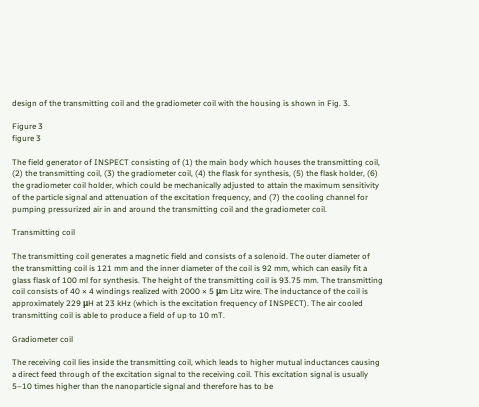design of the transmitting coil and the gradiometer coil with the housing is shown in Fig. 3.

Figure 3
figure 3

The field generator of INSPECT consisting of (1) the main body which houses the transmitting coil, (2) the transmitting coil, (3) the gradiometer coil, (4) the flask for synthesis, (5) the flask holder, (6) the gradiometer coil holder, which could be mechanically adjusted to attain the maximum sensitivity of the particle signal and attenuation of the excitation frequency, and (7) the cooling channel for pumping pressurized air in and around the transmitting coil and the gradiometer coil.

Transmitting coil

The transmitting coil generates a magnetic field and consists of a solenoid. The outer diameter of the transmitting coil is 121 mm and the inner diameter of the coil is 92 mm, which can easily fit a glass flask of 100 ml for synthesis. The height of the transmitting coil is 93.75 mm. The transmitting coil consists of 40 × 4 windings realized with 2000 × 5 μm Litz wire. The inductance of the coil is approximately 229 μH at 23 kHz (which is the excitation frequency of INSPECT). The air cooled transmitting coil is able to produce a field of up to 10 mT.

Gradiometer coil

The receiving coil lies inside the transmitting coil, which leads to higher mutual inductances causing a direct feed through of the excitation signal to the receiving coil. This excitation signal is usually 5–10 times higher than the nanoparticle signal and therefore has to be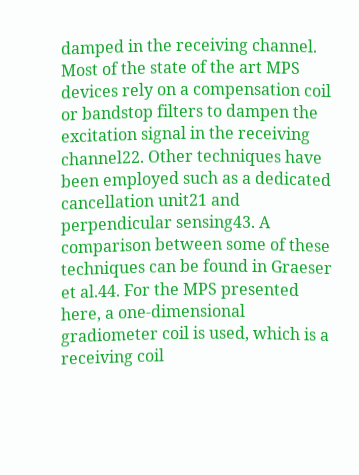damped in the receiving channel. Most of the state of the art MPS devices rely on a compensation coil or bandstop filters to dampen the excitation signal in the receiving channel22. Other techniques have been employed such as a dedicated cancellation unit21 and perpendicular sensing43. A comparison between some of these techniques can be found in Graeser et al.44. For the MPS presented here, a one-dimensional gradiometer coil is used, which is a receiving coil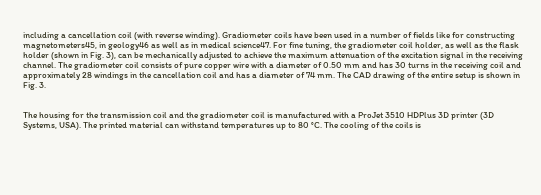including a cancellation coil (with reverse winding). Gradiometer coils have been used in a number of fields like for constructing magnetometers45, in geology46 as well as in medical science47. For fine tuning, the gradiometer coil holder, as well as the flask holder (shown in Fig. 3), can be mechanically adjusted to achieve the maximum attenuation of the excitation signal in the receiving channel. The gradiometer coil consists of pure copper wire with a diameter of 0.50 mm and has 30 turns in the receiving coil and approximately 28 windings in the cancellation coil and has a diameter of 74 mm. The CAD drawing of the entire setup is shown in Fig. 3.


The housing for the transmission coil and the gradiometer coil is manufactured with a ProJet 3510 HDPlus 3D printer (3D Systems, USA). The printed material can withstand temperatures up to 80 °C. The cooling of the coils is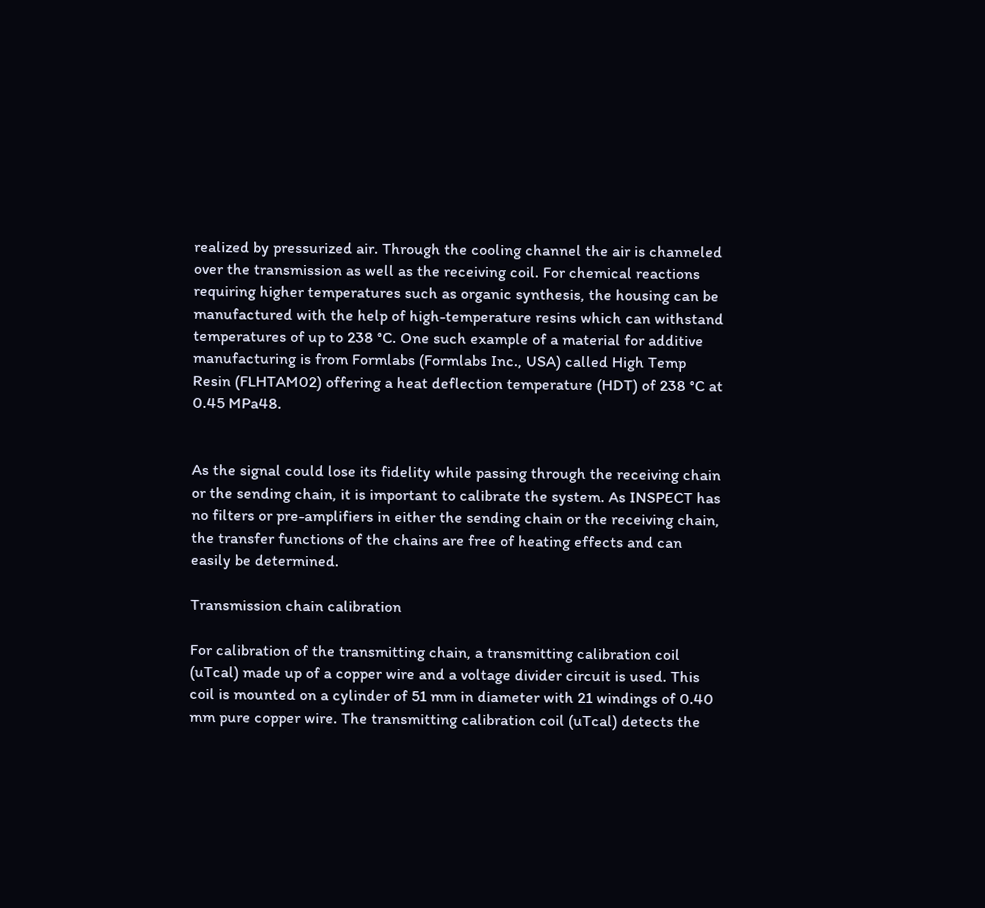realized by pressurized air. Through the cooling channel the air is channeled over the transmission as well as the receiving coil. For chemical reactions requiring higher temperatures such as organic synthesis, the housing can be manufactured with the help of high-temperature resins which can withstand temperatures of up to 238 °C. One such example of a material for additive manufacturing is from Formlabs (Formlabs Inc., USA) called High Temp Resin (FLHTAM02) offering a heat deflection temperature (HDT) of 238 °C at 0.45 MPa48.


As the signal could lose its fidelity while passing through the receiving chain or the sending chain, it is important to calibrate the system. As INSPECT has no filters or pre-amplifiers in either the sending chain or the receiving chain, the transfer functions of the chains are free of heating effects and can easily be determined.

Transmission chain calibration

For calibration of the transmitting chain, a transmitting calibration coil (uTcal) made up of a copper wire and a voltage divider circuit is used. This coil is mounted on a cylinder of 51 mm in diameter with 21 windings of 0.40 mm pure copper wire. The transmitting calibration coil (uTcal) detects the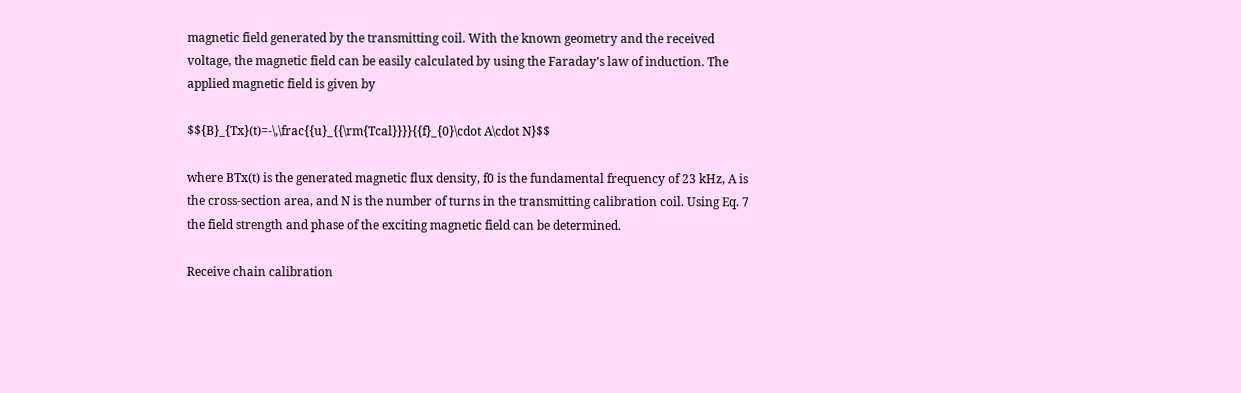magnetic field generated by the transmitting coil. With the known geometry and the received voltage, the magnetic field can be easily calculated by using the Faraday’s law of induction. The applied magnetic field is given by

$${B}_{Tx}(t)=-\,\frac{{u}_{{\rm{Tcal}}}}{{f}_{0}\cdot A\cdot N}$$

where BTx(t) is the generated magnetic flux density, f0 is the fundamental frequency of 23 kHz, A is the cross-section area, and N is the number of turns in the transmitting calibration coil. Using Eq. 7 the field strength and phase of the exciting magnetic field can be determined.

Receive chain calibration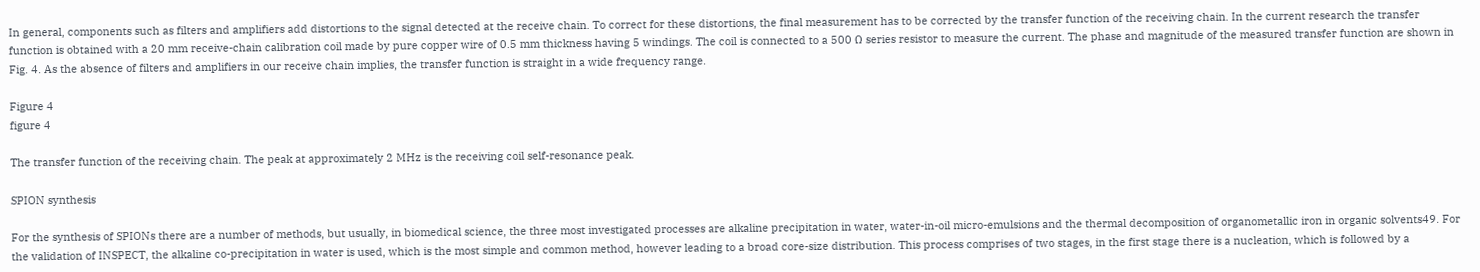In general, components such as filters and amplifiers add distortions to the signal detected at the receive chain. To correct for these distortions, the final measurement has to be corrected by the transfer function of the receiving chain. In the current research the transfer function is obtained with a 20 mm receive-chain calibration coil made by pure copper wire of 0.5 mm thickness having 5 windings. The coil is connected to a 500 Ω series resistor to measure the current. The phase and magnitude of the measured transfer function are shown in Fig. 4. As the absence of filters and amplifiers in our receive chain implies, the transfer function is straight in a wide frequency range.

Figure 4
figure 4

The transfer function of the receiving chain. The peak at approximately 2 MHz is the receiving coil self-resonance peak.

SPION synthesis

For the synthesis of SPIONs there are a number of methods, but usually, in biomedical science, the three most investigated processes are alkaline precipitation in water, water-in-oil micro-emulsions and the thermal decomposition of organometallic iron in organic solvents49. For the validation of INSPECT, the alkaline co-precipitation in water is used, which is the most simple and common method, however leading to a broad core-size distribution. This process comprises of two stages, in the first stage there is a nucleation, which is followed by a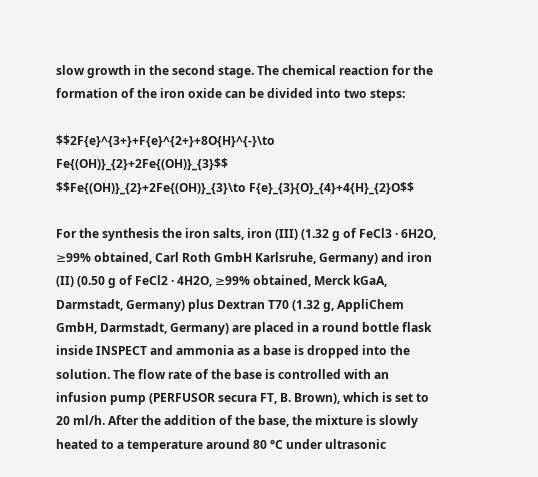slow growth in the second stage. The chemical reaction for the formation of the iron oxide can be divided into two steps:

$$2F{e}^{3+}+F{e}^{2+}+8O{H}^{-}\to Fe{(OH)}_{2}+2Fe{(OH)}_{3}$$
$$Fe{(OH)}_{2}+2Fe{(OH)}_{3}\to F{e}_{3}{O}_{4}+4{H}_{2}O$$

For the synthesis the iron salts, iron (III) (1.32 g of FeCl3 · 6H2O, ≥99% obtained, Carl Roth GmbH Karlsruhe, Germany) and iron (II) (0.50 g of FeCl2 · 4H2O, ≥99% obtained, Merck kGaA, Darmstadt, Germany) plus Dextran T70 (1.32 g, AppliChem GmbH, Darmstadt, Germany) are placed in a round bottle flask inside INSPECT and ammonia as a base is dropped into the solution. The flow rate of the base is controlled with an infusion pump (PERFUSOR secura FT, B. Brown), which is set to 20 ml/h. After the addition of the base, the mixture is slowly heated to a temperature around 80 °C under ultrasonic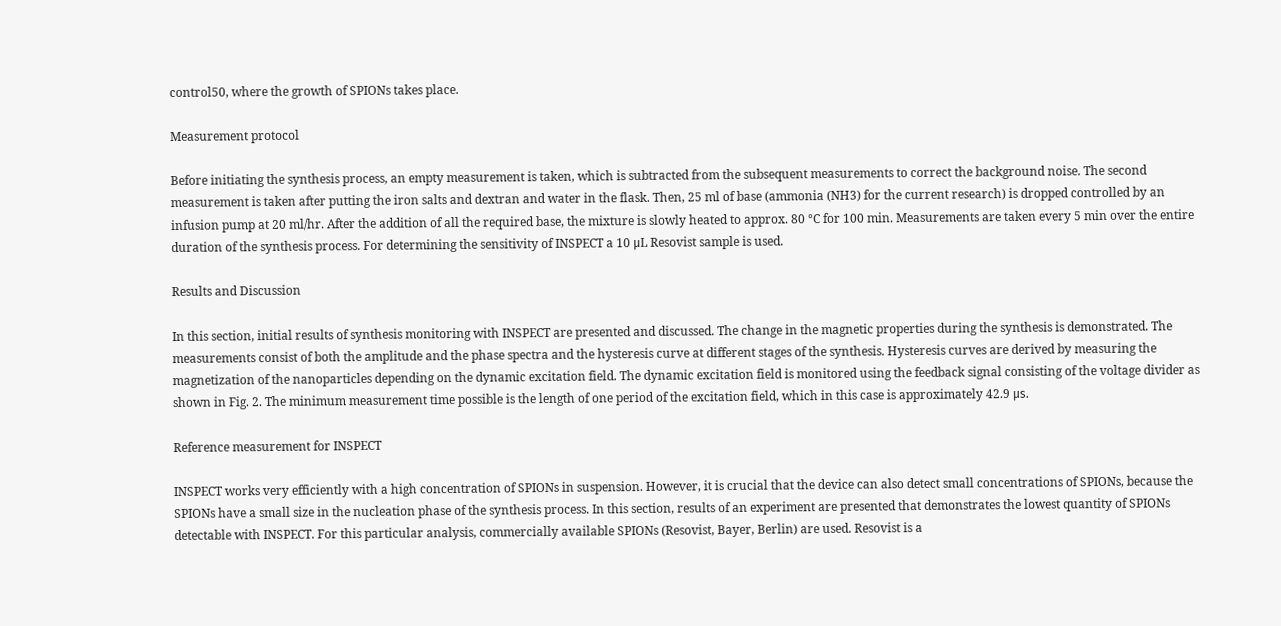control50, where the growth of SPIONs takes place.

Measurement protocol

Before initiating the synthesis process, an empty measurement is taken, which is subtracted from the subsequent measurements to correct the background noise. The second measurement is taken after putting the iron salts and dextran and water in the flask. Then, 25 ml of base (ammonia (NH3) for the current research) is dropped controlled by an infusion pump at 20 ml/hr. After the addition of all the required base, the mixture is slowly heated to approx. 80 °C for 100 min. Measurements are taken every 5 min over the entire duration of the synthesis process. For determining the sensitivity of INSPECT a 10 μL Resovist sample is used.

Results and Discussion

In this section, initial results of synthesis monitoring with INSPECT are presented and discussed. The change in the magnetic properties during the synthesis is demonstrated. The measurements consist of both the amplitude and the phase spectra and the hysteresis curve at different stages of the synthesis. Hysteresis curves are derived by measuring the magnetization of the nanoparticles depending on the dynamic excitation field. The dynamic excitation field is monitored using the feedback signal consisting of the voltage divider as shown in Fig. 2. The minimum measurement time possible is the length of one period of the excitation field, which in this case is approximately 42.9 μs.

Reference measurement for INSPECT

INSPECT works very efficiently with a high concentration of SPIONs in suspension. However, it is crucial that the device can also detect small concentrations of SPIONs, because the SPIONs have a small size in the nucleation phase of the synthesis process. In this section, results of an experiment are presented that demonstrates the lowest quantity of SPIONs detectable with INSPECT. For this particular analysis, commercially available SPIONs (Resovist, Bayer, Berlin) are used. Resovist is a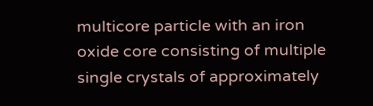multicore particle with an iron oxide core consisting of multiple single crystals of approximately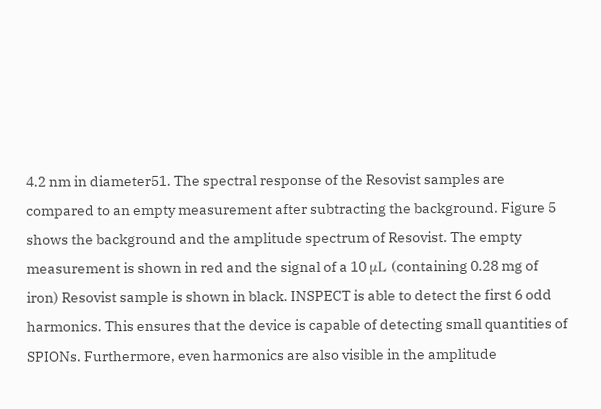4.2 nm in diameter51. The spectral response of the Resovist samples are compared to an empty measurement after subtracting the background. Figure 5 shows the background and the amplitude spectrum of Resovist. The empty measurement is shown in red and the signal of a 10 μL (containing 0.28 mg of iron) Resovist sample is shown in black. INSPECT is able to detect the first 6 odd harmonics. This ensures that the device is capable of detecting small quantities of SPIONs. Furthermore, even harmonics are also visible in the amplitude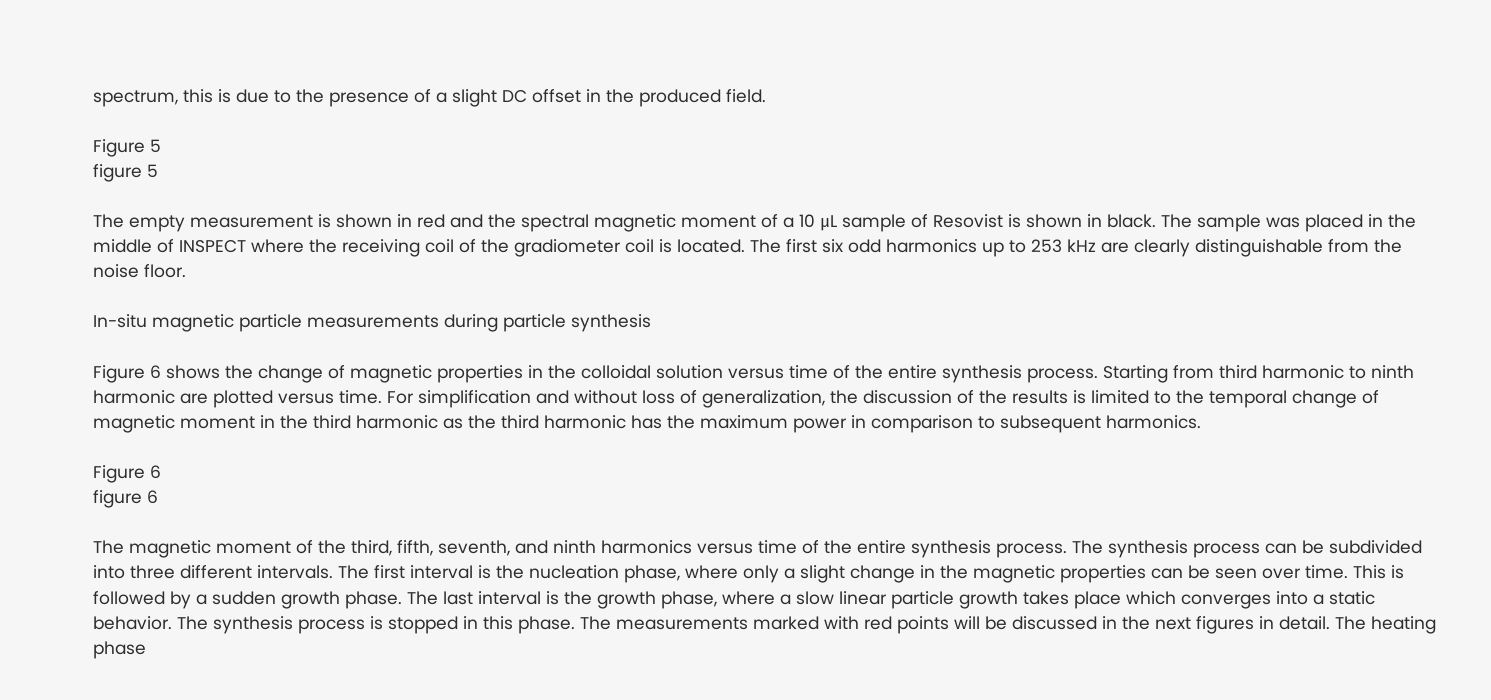spectrum, this is due to the presence of a slight DC offset in the produced field.

Figure 5
figure 5

The empty measurement is shown in red and the spectral magnetic moment of a 10 μL sample of Resovist is shown in black. The sample was placed in the middle of INSPECT where the receiving coil of the gradiometer coil is located. The first six odd harmonics up to 253 kHz are clearly distinguishable from the noise floor.

In-situ magnetic particle measurements during particle synthesis

Figure 6 shows the change of magnetic properties in the colloidal solution versus time of the entire synthesis process. Starting from third harmonic to ninth harmonic are plotted versus time. For simplification and without loss of generalization, the discussion of the results is limited to the temporal change of magnetic moment in the third harmonic as the third harmonic has the maximum power in comparison to subsequent harmonics.

Figure 6
figure 6

The magnetic moment of the third, fifth, seventh, and ninth harmonics versus time of the entire synthesis process. The synthesis process can be subdivided into three different intervals. The first interval is the nucleation phase, where only a slight change in the magnetic properties can be seen over time. This is followed by a sudden growth phase. The last interval is the growth phase, where a slow linear particle growth takes place which converges into a static behavior. The synthesis process is stopped in this phase. The measurements marked with red points will be discussed in the next figures in detail. The heating phase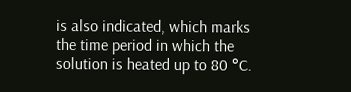is also indicated, which marks the time period in which the solution is heated up to 80 °C.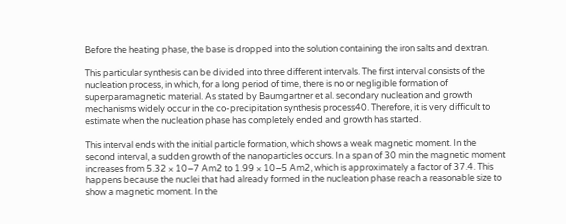Before the heating phase, the base is dropped into the solution containing the iron salts and dextran.

This particular synthesis can be divided into three different intervals. The first interval consists of the nucleation process, in which, for a long period of time, there is no or negligible formation of superparamagnetic material. As stated by Baumgartner et al. secondary nucleation and growth mechanisms widely occur in the co-precipitation synthesis process40. Therefore, it is very difficult to estimate when the nucleation phase has completely ended and growth has started.

This interval ends with the initial particle formation, which shows a weak magnetic moment. In the second interval, a sudden growth of the nanoparticles occurs. In a span of 30 min the magnetic moment increases from 5.32 × 10−7 Am2 to 1.99 × 10−5 Am2, which is approximately a factor of 37.4. This happens because the nuclei that had already formed in the nucleation phase reach a reasonable size to show a magnetic moment. In the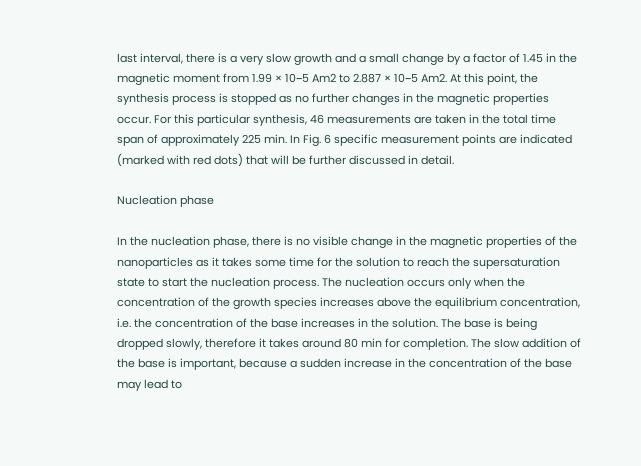last interval, there is a very slow growth and a small change by a factor of 1.45 in the magnetic moment from 1.99 × 10−5 Am2 to 2.887 × 10−5 Am2. At this point, the synthesis process is stopped as no further changes in the magnetic properties occur. For this particular synthesis, 46 measurements are taken in the total time span of approximately 225 min. In Fig. 6 specific measurement points are indicated (marked with red dots) that will be further discussed in detail.

Nucleation phase

In the nucleation phase, there is no visible change in the magnetic properties of the nanoparticles as it takes some time for the solution to reach the supersaturation state to start the nucleation process. The nucleation occurs only when the concentration of the growth species increases above the equilibrium concentration, i.e. the concentration of the base increases in the solution. The base is being dropped slowly, therefore it takes around 80 min for completion. The slow addition of the base is important, because a sudden increase in the concentration of the base may lead to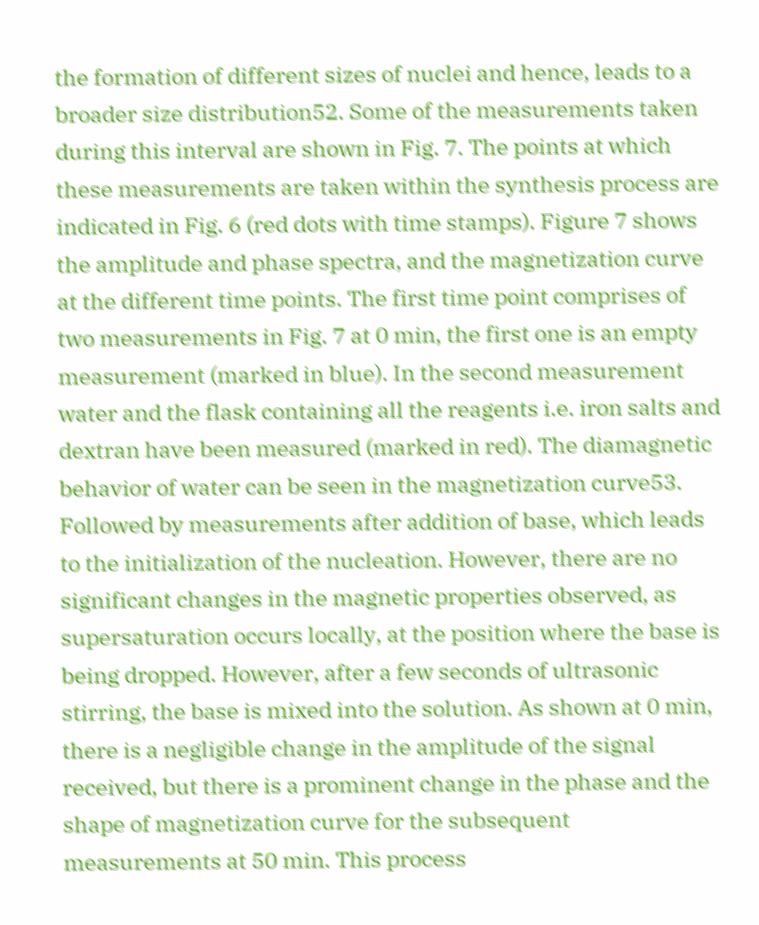the formation of different sizes of nuclei and hence, leads to a broader size distribution52. Some of the measurements taken during this interval are shown in Fig. 7. The points at which these measurements are taken within the synthesis process are indicated in Fig. 6 (red dots with time stamps). Figure 7 shows the amplitude and phase spectra, and the magnetization curve at the different time points. The first time point comprises of two measurements in Fig. 7 at 0 min, the first one is an empty measurement (marked in blue). In the second measurement water and the flask containing all the reagents i.e. iron salts and dextran have been measured (marked in red). The diamagnetic behavior of water can be seen in the magnetization curve53. Followed by measurements after addition of base, which leads to the initialization of the nucleation. However, there are no significant changes in the magnetic properties observed, as supersaturation occurs locally, at the position where the base is being dropped. However, after a few seconds of ultrasonic stirring, the base is mixed into the solution. As shown at 0 min, there is a negligible change in the amplitude of the signal received, but there is a prominent change in the phase and the shape of magnetization curve for the subsequent measurements at 50 min. This process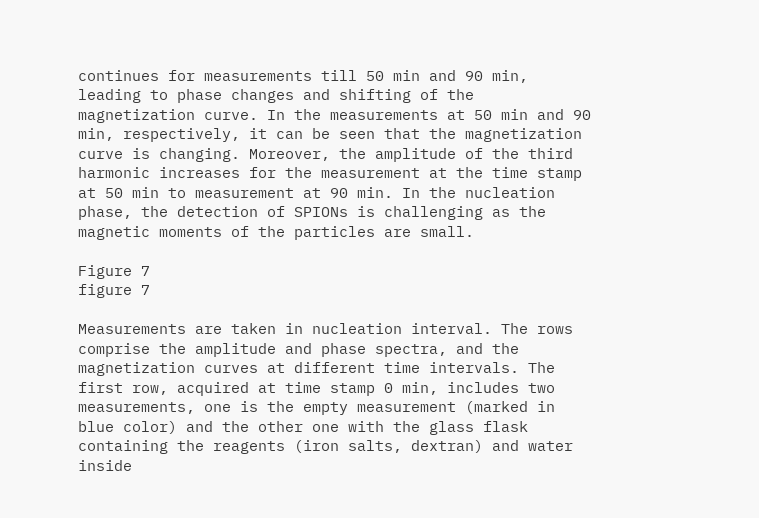continues for measurements till 50 min and 90 min, leading to phase changes and shifting of the magnetization curve. In the measurements at 50 min and 90 min, respectively, it can be seen that the magnetization curve is changing. Moreover, the amplitude of the third harmonic increases for the measurement at the time stamp at 50 min to measurement at 90 min. In the nucleation phase, the detection of SPIONs is challenging as the magnetic moments of the particles are small.

Figure 7
figure 7

Measurements are taken in nucleation interval. The rows comprise the amplitude and phase spectra, and the magnetization curves at different time intervals. The first row, acquired at time stamp 0 min, includes two measurements, one is the empty measurement (marked in blue color) and the other one with the glass flask containing the reagents (iron salts, dextran) and water inside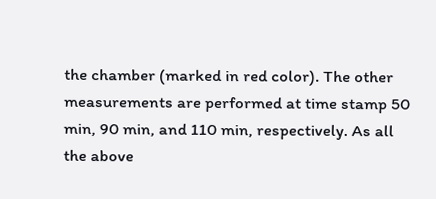the chamber (marked in red color). The other measurements are performed at time stamp 50 min, 90 min, and 110 min, respectively. As all the above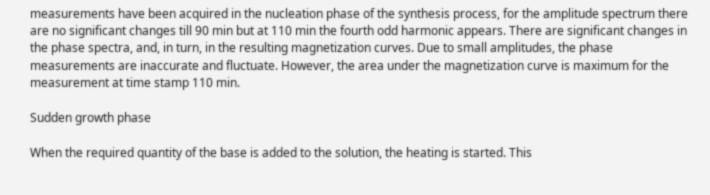measurements have been acquired in the nucleation phase of the synthesis process, for the amplitude spectrum there are no significant changes till 90 min but at 110 min the fourth odd harmonic appears. There are significant changes in the phase spectra, and, in turn, in the resulting magnetization curves. Due to small amplitudes, the phase measurements are inaccurate and fluctuate. However, the area under the magnetization curve is maximum for the measurement at time stamp 110 min.

Sudden growth phase

When the required quantity of the base is added to the solution, the heating is started. This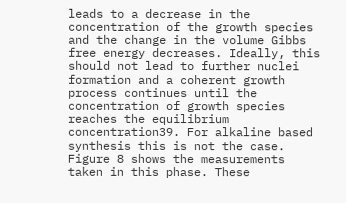leads to a decrease in the concentration of the growth species and the change in the volume Gibbs free energy decreases. Ideally, this should not lead to further nuclei formation and a coherent growth process continues until the concentration of growth species reaches the equilibrium concentration39. For alkaline based synthesis this is not the case. Figure 8 shows the measurements taken in this phase. These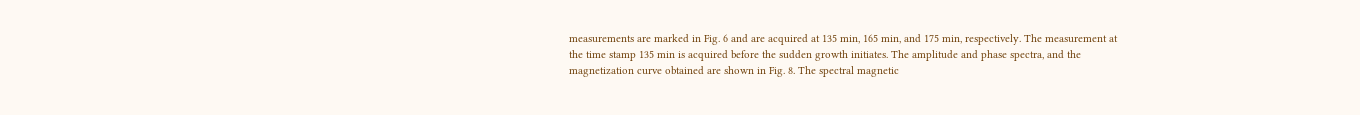measurements are marked in Fig. 6 and are acquired at 135 min, 165 min, and 175 min, respectively. The measurement at the time stamp 135 min is acquired before the sudden growth initiates. The amplitude and phase spectra, and the magnetization curve obtained are shown in Fig. 8. The spectral magnetic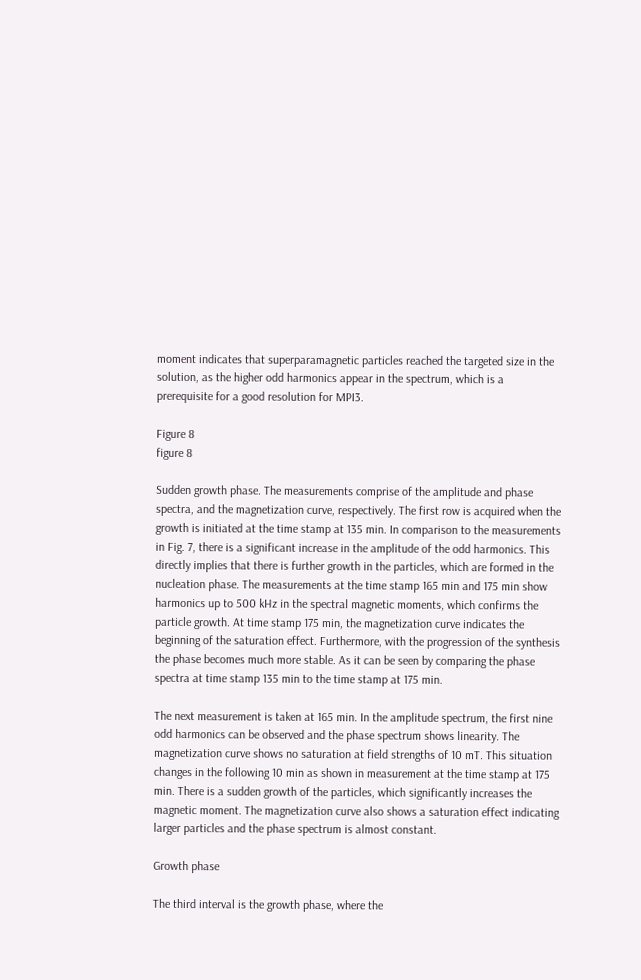moment indicates that superparamagnetic particles reached the targeted size in the solution, as the higher odd harmonics appear in the spectrum, which is a prerequisite for a good resolution for MPI3.

Figure 8
figure 8

Sudden growth phase. The measurements comprise of the amplitude and phase spectra, and the magnetization curve, respectively. The first row is acquired when the growth is initiated at the time stamp at 135 min. In comparison to the measurements in Fig. 7, there is a significant increase in the amplitude of the odd harmonics. This directly implies that there is further growth in the particles, which are formed in the nucleation phase. The measurements at the time stamp 165 min and 175 min show harmonics up to 500 kHz in the spectral magnetic moments, which confirms the particle growth. At time stamp 175 min, the magnetization curve indicates the beginning of the saturation effect. Furthermore, with the progression of the synthesis the phase becomes much more stable. As it can be seen by comparing the phase spectra at time stamp 135 min to the time stamp at 175 min.

The next measurement is taken at 165 min. In the amplitude spectrum, the first nine odd harmonics can be observed and the phase spectrum shows linearity. The magnetization curve shows no saturation at field strengths of 10 mT. This situation changes in the following 10 min as shown in measurement at the time stamp at 175 min. There is a sudden growth of the particles, which significantly increases the magnetic moment. The magnetization curve also shows a saturation effect indicating larger particles and the phase spectrum is almost constant.

Growth phase

The third interval is the growth phase, where the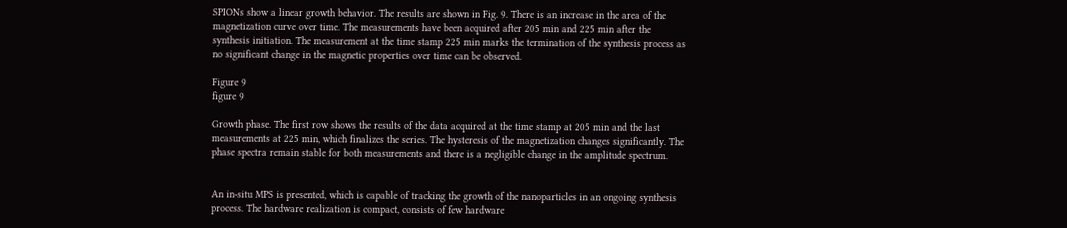SPIONs show a linear growth behavior. The results are shown in Fig. 9. There is an increase in the area of the magnetization curve over time. The measurements have been acquired after 205 min and 225 min after the synthesis initiation. The measurement at the time stamp 225 min marks the termination of the synthesis process as no significant change in the magnetic properties over time can be observed.

Figure 9
figure 9

Growth phase. The first row shows the results of the data acquired at the time stamp at 205 min and the last measurements at 225 min, which finalizes the series. The hysteresis of the magnetization changes significantly. The phase spectra remain stable for both measurements and there is a negligible change in the amplitude spectrum.


An in-situ MPS is presented, which is capable of tracking the growth of the nanoparticles in an ongoing synthesis process. The hardware realization is compact, consists of few hardware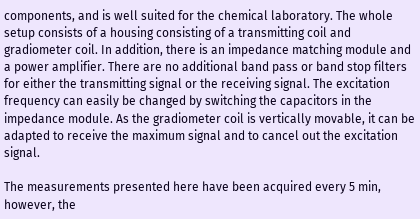components, and is well suited for the chemical laboratory. The whole setup consists of a housing consisting of a transmitting coil and gradiometer coil. In addition, there is an impedance matching module and a power amplifier. There are no additional band pass or band stop filters for either the transmitting signal or the receiving signal. The excitation frequency can easily be changed by switching the capacitors in the impedance module. As the gradiometer coil is vertically movable, it can be adapted to receive the maximum signal and to cancel out the excitation signal.

The measurements presented here have been acquired every 5 min, however, the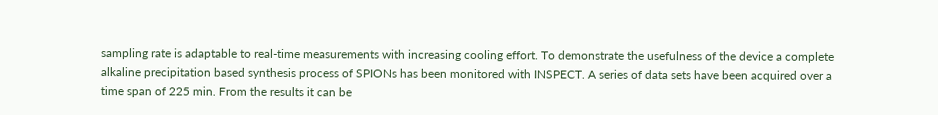sampling rate is adaptable to real-time measurements with increasing cooling effort. To demonstrate the usefulness of the device a complete alkaline precipitation based synthesis process of SPIONs has been monitored with INSPECT. A series of data sets have been acquired over a time span of 225 min. From the results it can be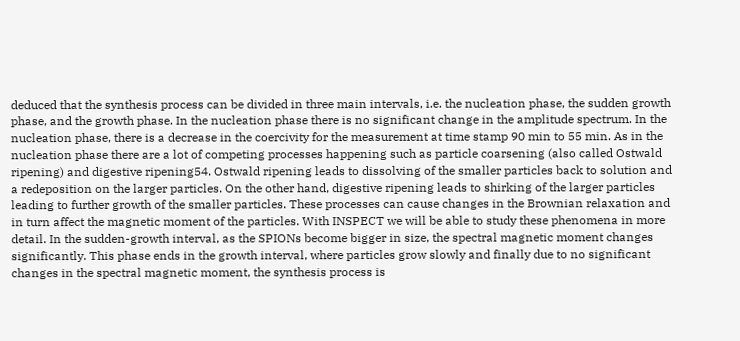deduced that the synthesis process can be divided in three main intervals, i.e. the nucleation phase, the sudden growth phase, and the growth phase. In the nucleation phase there is no significant change in the amplitude spectrum. In the nucleation phase, there is a decrease in the coercivity for the measurement at time stamp 90 min to 55 min. As in the nucleation phase there are a lot of competing processes happening such as particle coarsening (also called Ostwald ripening) and digestive ripening54. Ostwald ripening leads to dissolving of the smaller particles back to solution and a redeposition on the larger particles. On the other hand, digestive ripening leads to shirking of the larger particles leading to further growth of the smaller particles. These processes can cause changes in the Brownian relaxation and in turn affect the magnetic moment of the particles. With INSPECT we will be able to study these phenomena in more detail. In the sudden-growth interval, as the SPIONs become bigger in size, the spectral magnetic moment changes significantly. This phase ends in the growth interval, where particles grow slowly and finally due to no significant changes in the spectral magnetic moment, the synthesis process is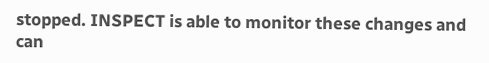stopped. INSPECT is able to monitor these changes and can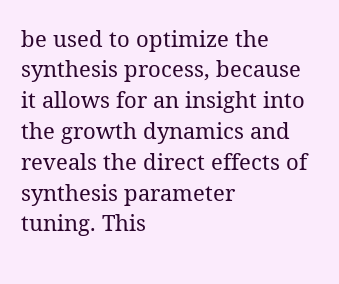be used to optimize the synthesis process, because it allows for an insight into the growth dynamics and reveals the direct effects of synthesis parameter tuning. This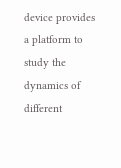device provides a platform to study the dynamics of different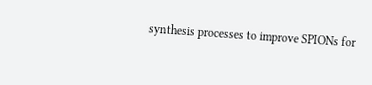synthesis processes to improve SPIONs for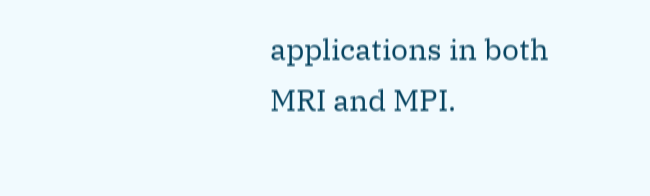applications in both MRI and MPI.